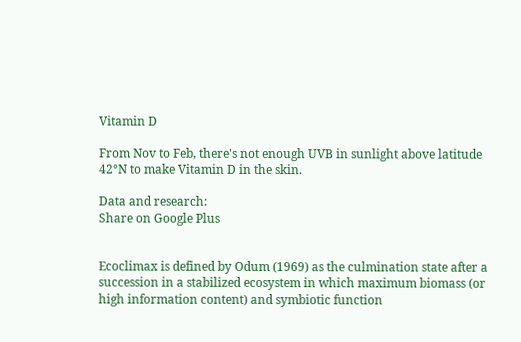Vitamin D

From Nov to Feb, there's not enough UVB in sunlight above latitude 42°N to make Vitamin D in the skin.

Data and research:
Share on Google Plus


Ecoclimax is defined by Odum (1969) as the culmination state after a succession in a stabilized ecosystem in which maximum biomass (or high information content) and symbiotic function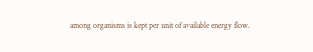among organisms is kept per unit of available energy flow.